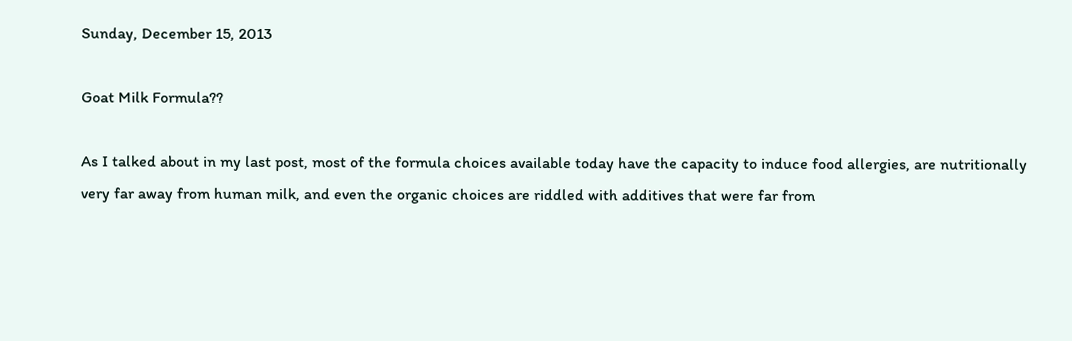Sunday, December 15, 2013

Goat Milk Formula??

As I talked about in my last post, most of the formula choices available today have the capacity to induce food allergies, are nutritionally very far away from human milk, and even the organic choices are riddled with additives that were far from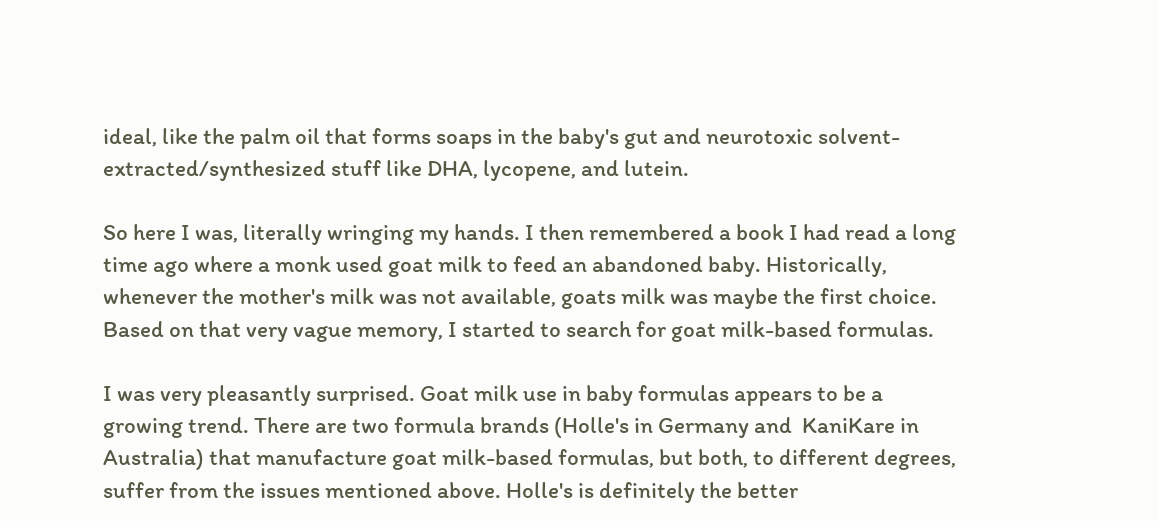ideal, like the palm oil that forms soaps in the baby's gut and neurotoxic solvent-extracted/synthesized stuff like DHA, lycopene, and lutein.

So here I was, literally wringing my hands. I then remembered a book I had read a long time ago where a monk used goat milk to feed an abandoned baby. Historically, whenever the mother's milk was not available, goats milk was maybe the first choice. Based on that very vague memory, I started to search for goat milk-based formulas.

I was very pleasantly surprised. Goat milk use in baby formulas appears to be a  growing trend. There are two formula brands (Holle's in Germany and  KaniKare in Australia) that manufacture goat milk-based formulas, but both, to different degrees, suffer from the issues mentioned above. Holle's is definitely the better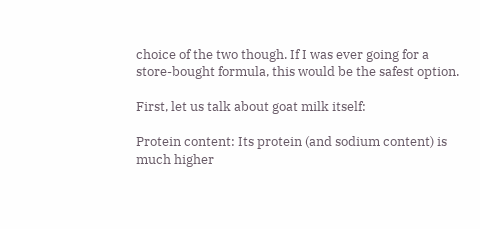choice of the two though. If I was ever going for a store-bought formula, this would be the safest option.

First, let us talk about goat milk itself:

Protein content: Its protein (and sodium content) is much higher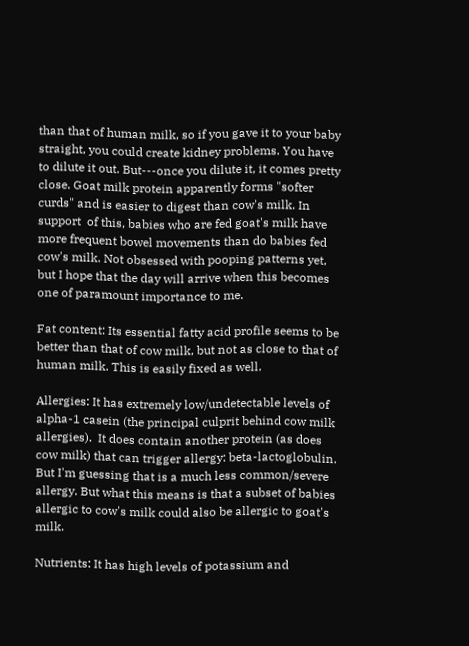than that of human milk, so if you gave it to your baby straight, you could create kidney problems. You have to dilute it out. But---once you dilute it, it comes pretty close. Goat milk protein apparently forms "softer curds" and is easier to digest than cow's milk. In support  of this, babies who are fed goat's milk have more frequent bowel movements than do babies fed cow's milk. Not obsessed with pooping patterns yet, but I hope that the day will arrive when this becomes one of paramount importance to me.

Fat content: Its essential fatty acid profile seems to be better than that of cow milk, but not as close to that of human milk. This is easily fixed as well.

Allergies: It has extremely low/undetectable levels of alpha-1 casein (the principal culprit behind cow milk allergies).  It does contain another protein (as does cow milk) that can trigger allergy: beta-lactoglobulin. But I'm guessing that is a much less common/severe allergy. But what this means is that a subset of babies allergic to cow's milk could also be allergic to goat's milk.

Nutrients: It has high levels of potassium and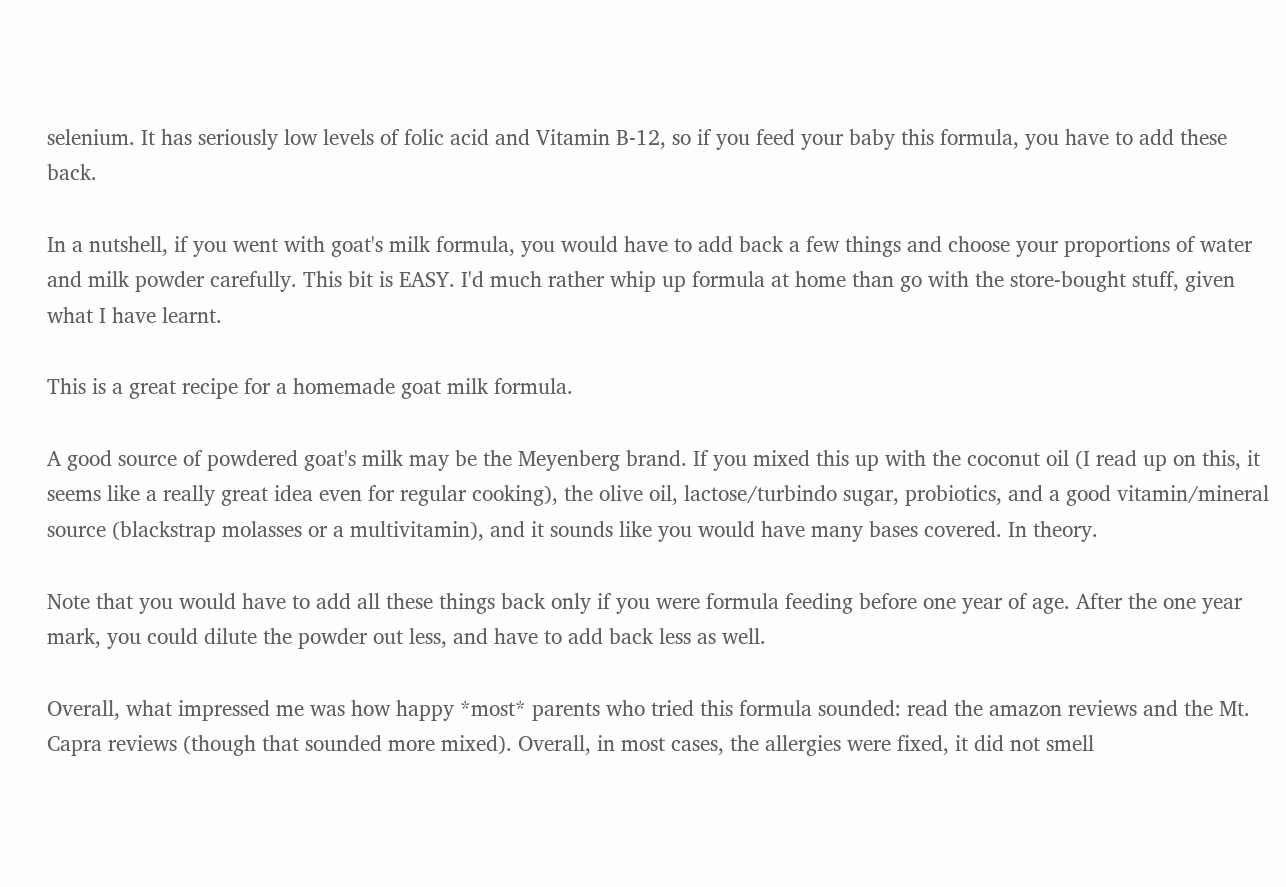selenium. It has seriously low levels of folic acid and Vitamin B-12, so if you feed your baby this formula, you have to add these back.

In a nutshell, if you went with goat's milk formula, you would have to add back a few things and choose your proportions of water and milk powder carefully. This bit is EASY. I'd much rather whip up formula at home than go with the store-bought stuff, given what I have learnt.

This is a great recipe for a homemade goat milk formula.

A good source of powdered goat's milk may be the Meyenberg brand. If you mixed this up with the coconut oil (I read up on this, it seems like a really great idea even for regular cooking), the olive oil, lactose/turbindo sugar, probiotics, and a good vitamin/mineral source (blackstrap molasses or a multivitamin), and it sounds like you would have many bases covered. In theory.

Note that you would have to add all these things back only if you were formula feeding before one year of age. After the one year mark, you could dilute the powder out less, and have to add back less as well.

Overall, what impressed me was how happy *most* parents who tried this formula sounded: read the amazon reviews and the Mt. Capra reviews (though that sounded more mixed). Overall, in most cases, the allergies were fixed, it did not smell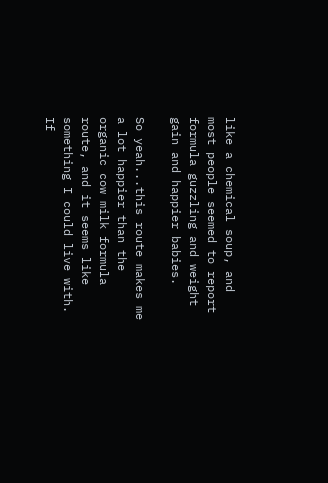like a chemical soup, and most people seemed to report formula guzzling and weight gain and happier babies.

So yeah...this route makes me a lot happier than the organic cow milk formula route, and it seems like something I could live with. If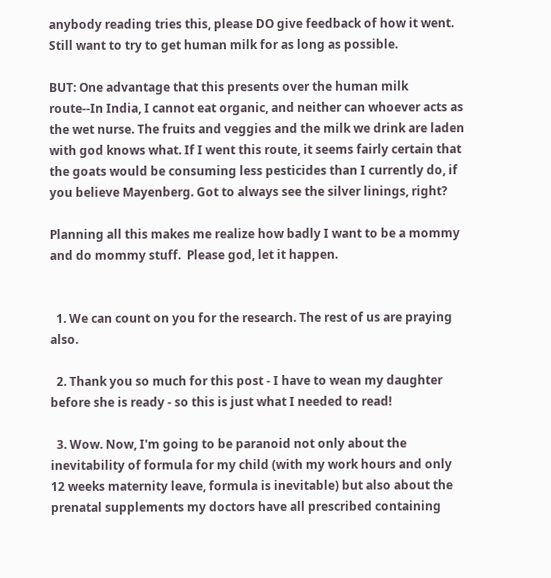anybody reading tries this, please DO give feedback of how it went. Still want to try to get human milk for as long as possible.

BUT: One advantage that this presents over the human milk route--In India, I cannot eat organic, and neither can whoever acts as the wet nurse. The fruits and veggies and the milk we drink are laden with god knows what. If I went this route, it seems fairly certain that the goats would be consuming less pesticides than I currently do, if you believe Mayenberg. Got to always see the silver linings, right?

Planning all this makes me realize how badly I want to be a mommy and do mommy stuff.  Please god, let it happen.


  1. We can count on you for the research. The rest of us are praying also.

  2. Thank you so much for this post - I have to wean my daughter before she is ready - so this is just what I needed to read!

  3. Wow. Now, I'm going to be paranoid not only about the inevitability of formula for my child (with my work hours and only 12 weeks maternity leave, formula is inevitable) but also about the prenatal supplements my doctors have all prescribed containing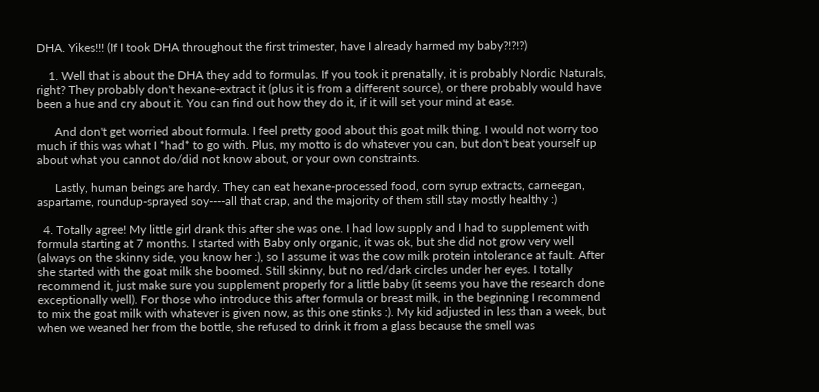DHA. Yikes!!! (If I took DHA throughout the first trimester, have I already harmed my baby?!?!?)

    1. Well that is about the DHA they add to formulas. If you took it prenatally, it is probably Nordic Naturals, right? They probably don't hexane-extract it (plus it is from a different source), or there probably would have been a hue and cry about it. You can find out how they do it, if it will set your mind at ease.

      And don't get worried about formula. I feel pretty good about this goat milk thing. I would not worry too much if this was what I *had* to go with. Plus, my motto is do whatever you can, but don't beat yourself up about what you cannot do/did not know about, or your own constraints.

      Lastly, human beings are hardy. They can eat hexane-processed food, corn syrup extracts, carneegan, aspartame, roundup-sprayed soy----all that crap, and the majority of them still stay mostly healthy :)

  4. Totally agree! My little girl drank this after she was one. I had low supply and I had to supplement with formula starting at 7 months. I started with Baby only organic, it was ok, but she did not grow very well (always on the skinny side, you know her :), so I assume it was the cow milk protein intolerance at fault. After she started with the goat milk she boomed. Still skinny, but no red/dark circles under her eyes. I totally recommend it, just make sure you supplement properly for a little baby (it seems you have the research done exceptionally well). For those who introduce this after formula or breast milk, in the beginning I recommend to mix the goat milk with whatever is given now, as this one stinks :). My kid adjusted in less than a week, but when we weaned her from the bottle, she refused to drink it from a glass because the smell was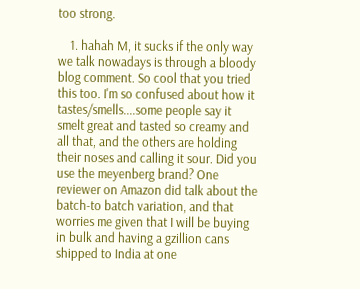too strong.

    1. hahah M, it sucks if the only way we talk nowadays is through a bloody blog comment. So cool that you tried this too. I'm so confused about how it tastes/smells....some people say it smelt great and tasted so creamy and all that, and the others are holding their noses and calling it sour. Did you use the meyenberg brand? One reviewer on Amazon did talk about the batch-to batch variation, and that worries me given that I will be buying in bulk and having a gzillion cans shipped to India at one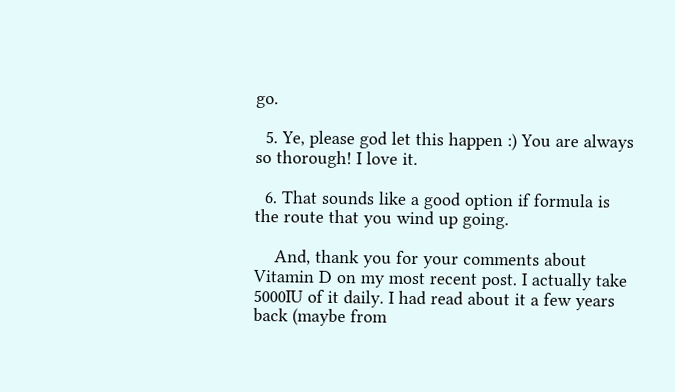go.

  5. Ye, please god let this happen :) You are always so thorough! I love it.

  6. That sounds like a good option if formula is the route that you wind up going.

    And, thank you for your comments about Vitamin D on my most recent post. I actually take 5000IU of it daily. I had read about it a few years back (maybe from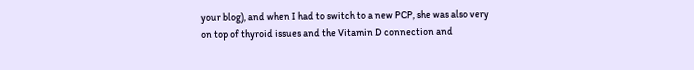your blog), and when I had to switch to a new PCP, she was also very on top of thyroid issues and the Vitamin D connection and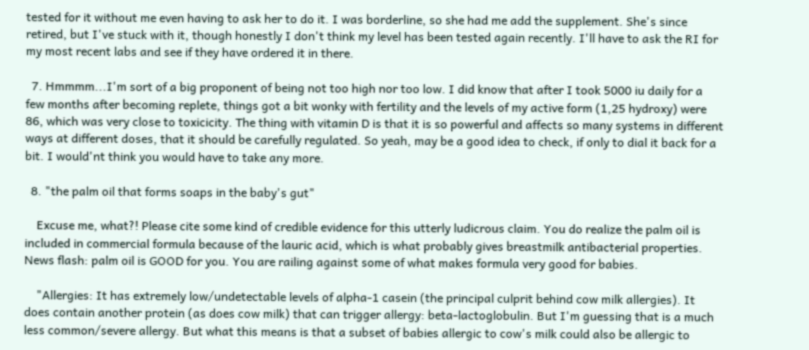tested for it without me even having to ask her to do it. I was borderline, so she had me add the supplement. She's since retired, but I've stuck with it, though honestly I don't think my level has been tested again recently. I'll have to ask the RI for my most recent labs and see if they have ordered it in there.

  7. Hmmmm...I'm sort of a big proponent of being not too high nor too low. I did know that after I took 5000 iu daily for a few months after becoming replete, things got a bit wonky with fertility and the levels of my active form (1,25 hydroxy) were 86, which was very close to toxicicity. The thing with vitamin D is that it is so powerful and affects so many systems in different ways at different doses, that it should be carefully regulated. So yeah, may be a good idea to check, if only to dial it back for a bit. I would'nt think you would have to take any more.

  8. "the palm oil that forms soaps in the baby's gut"

    Excuse me, what?! Please cite some kind of credible evidence for this utterly ludicrous claim. You do realize the palm oil is included in commercial formula because of the lauric acid, which is what probably gives breastmilk antibacterial properties. News flash: palm oil is GOOD for you. You are railing against some of what makes formula very good for babies.

    "Allergies: It has extremely low/undetectable levels of alpha-1 casein (the principal culprit behind cow milk allergies). It does contain another protein (as does cow milk) that can trigger allergy: beta-lactoglobulin. But I'm guessing that is a much less common/severe allergy. But what this means is that a subset of babies allergic to cow's milk could also be allergic to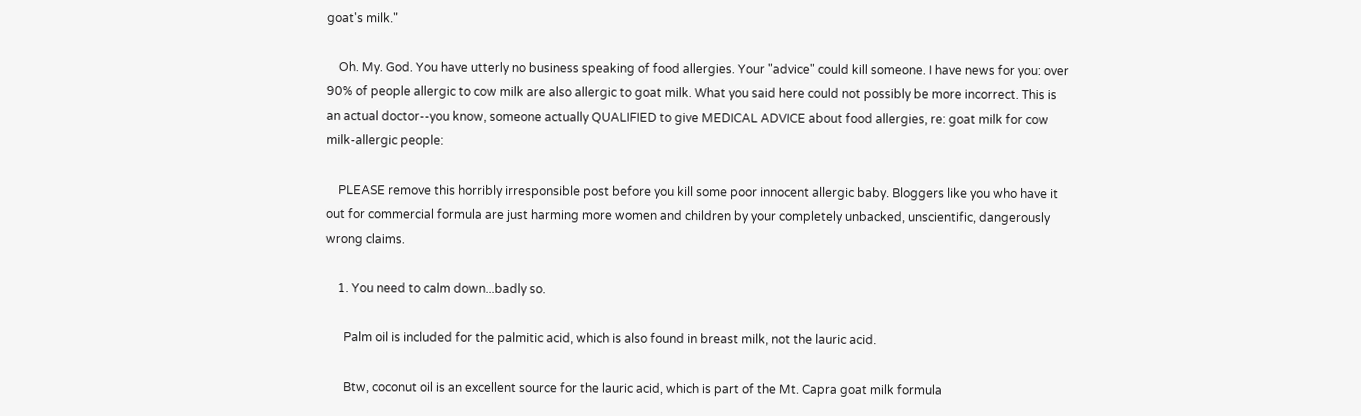goat's milk."

    Oh. My. God. You have utterly no business speaking of food allergies. Your "advice" could kill someone. I have news for you: over 90% of people allergic to cow milk are also allergic to goat milk. What you said here could not possibly be more incorrect. This is an actual doctor--you know, someone actually QUALIFIED to give MEDICAL ADVICE about food allergies, re: goat milk for cow milk-allergic people:

    PLEASE remove this horribly irresponsible post before you kill some poor innocent allergic baby. Bloggers like you who have it out for commercial formula are just harming more women and children by your completely unbacked, unscientific, dangerously wrong claims.

    1. You need to calm down...badly so.

      Palm oil is included for the palmitic acid, which is also found in breast milk, not the lauric acid.

      Btw, coconut oil is an excellent source for the lauric acid, which is part of the Mt. Capra goat milk formula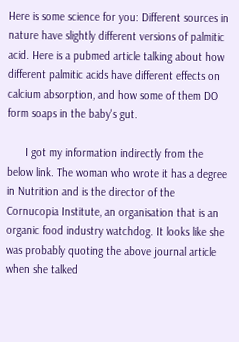Here is some science for you: Different sources in nature have slightly different versions of palmitic acid. Here is a pubmed article talking about how different palmitic acids have different effects on calcium absorption, and how some of them DO form soaps in the baby's gut.

      I got my information indirectly from the below link. The woman who wrote it has a degree in Nutrition and is the director of the Cornucopia Institute, an organisation that is an organic food industry watchdog. It looks like she was probably quoting the above journal article when she talked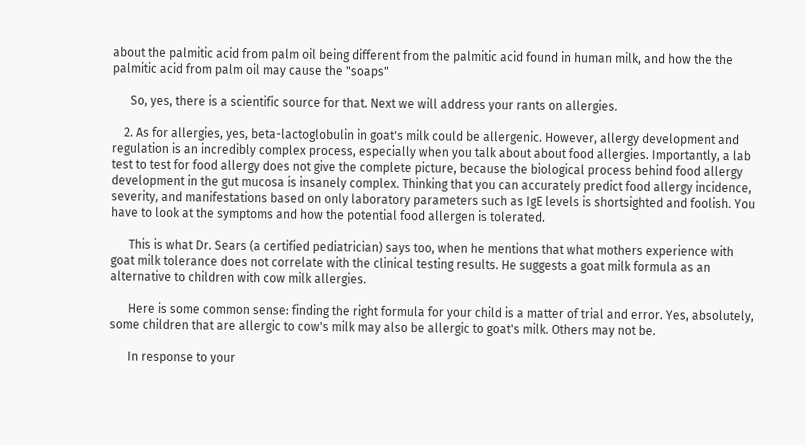about the palmitic acid from palm oil being different from the palmitic acid found in human milk, and how the the palmitic acid from palm oil may cause the "soaps"

      So, yes, there is a scientific source for that. Next we will address your rants on allergies.

    2. As for allergies, yes, beta-lactoglobulin in goat's milk could be allergenic. However, allergy development and regulation is an incredibly complex process, especially when you talk about about food allergies. Importantly, a lab test to test for food allergy does not give the complete picture, because the biological process behind food allergy development in the gut mucosa is insanely complex. Thinking that you can accurately predict food allergy incidence, severity, and manifestations based on only laboratory parameters such as IgE levels is shortsighted and foolish. You have to look at the symptoms and how the potential food allergen is tolerated.

      This is what Dr. Sears (a certified pediatrician) says too, when he mentions that what mothers experience with goat milk tolerance does not correlate with the clinical testing results. He suggests a goat milk formula as an alternative to children with cow milk allergies.

      Here is some common sense: finding the right formula for your child is a matter of trial and error. Yes, absolutely, some children that are allergic to cow's milk may also be allergic to goat's milk. Others may not be.

      In response to your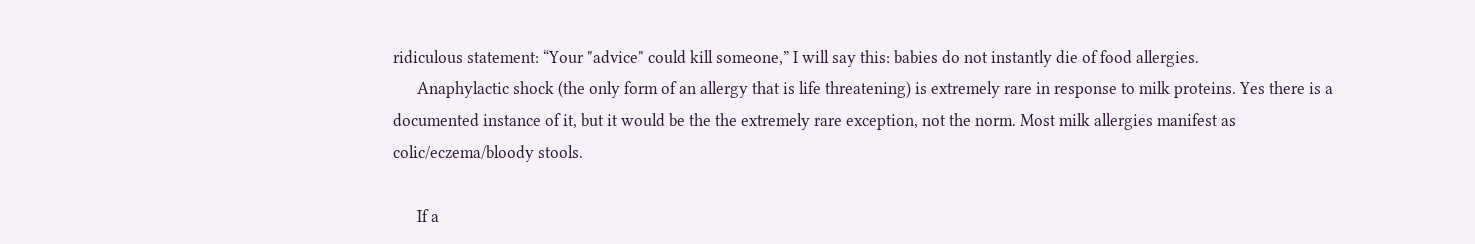ridiculous statement: “Your "advice" could kill someone,” I will say this: babies do not instantly die of food allergies.
      Anaphylactic shock (the only form of an allergy that is life threatening) is extremely rare in response to milk proteins. Yes there is a documented instance of it, but it would be the the extremely rare exception, not the norm. Most milk allergies manifest as colic/eczema/bloody stools.

      If a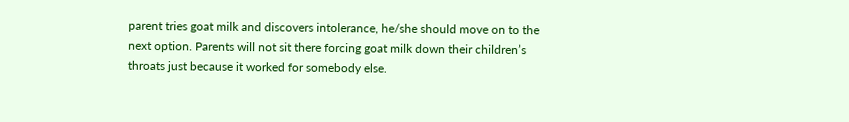parent tries goat milk and discovers intolerance, he/she should move on to the next option. Parents will not sit there forcing goat milk down their children’s throats just because it worked for somebody else.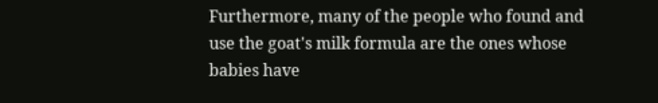Furthermore, many of the people who found and use the goat's milk formula are the ones whose babies have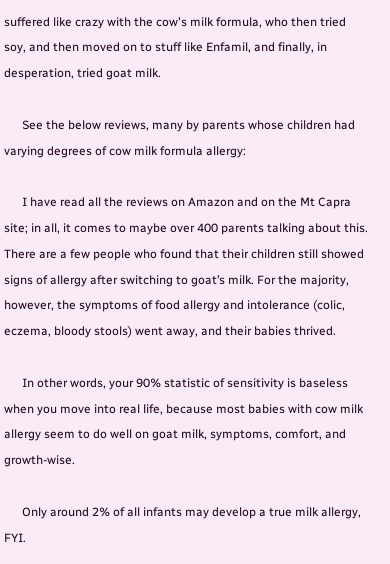suffered like crazy with the cow's milk formula, who then tried soy, and then moved on to stuff like Enfamil, and finally, in desperation, tried goat milk.

      See the below reviews, many by parents whose children had varying degrees of cow milk formula allergy:

      I have read all the reviews on Amazon and on the Mt Capra site; in all, it comes to maybe over 400 parents talking about this. There are a few people who found that their children still showed signs of allergy after switching to goat’s milk. For the majority, however, the symptoms of food allergy and intolerance (colic, eczema, bloody stools) went away, and their babies thrived.

      In other words, your 90% statistic of sensitivity is baseless when you move into real life, because most babies with cow milk allergy seem to do well on goat milk, symptoms, comfort, and growth-wise.

      Only around 2% of all infants may develop a true milk allergy, FYI.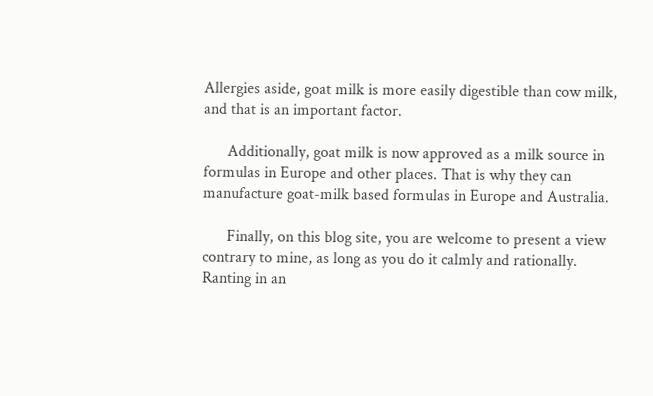Allergies aside, goat milk is more easily digestible than cow milk, and that is an important factor.

      Additionally, goat milk is now approved as a milk source in formulas in Europe and other places. That is why they can manufacture goat-milk based formulas in Europe and Australia.

      Finally, on this blog site, you are welcome to present a view contrary to mine, as long as you do it calmly and rationally. Ranting in an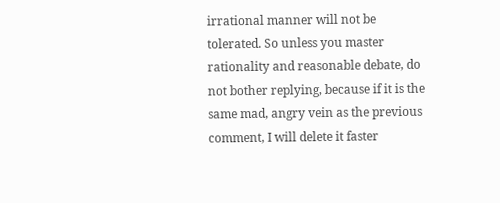irrational manner will not be tolerated. So unless you master rationality and reasonable debate, do not bother replying, because if it is the same mad, angry vein as the previous comment, I will delete it faster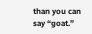than you can say “goat.”